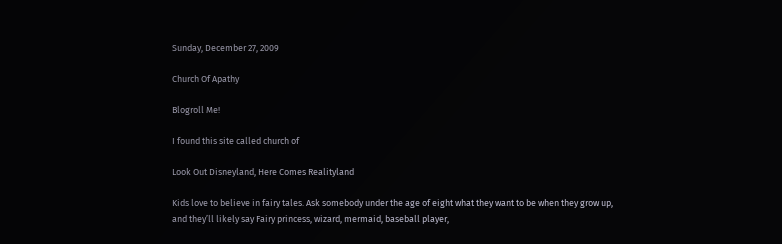Sunday, December 27, 2009

Church Of Apathy

Blogroll Me!

I found this site called church of

Look Out Disneyland, Here Comes Realityland

Kids love to believe in fairy tales. Ask somebody under the age of eight what they want to be when they grow up, and they’ll likely say Fairy princess, wizard, mermaid, baseball player,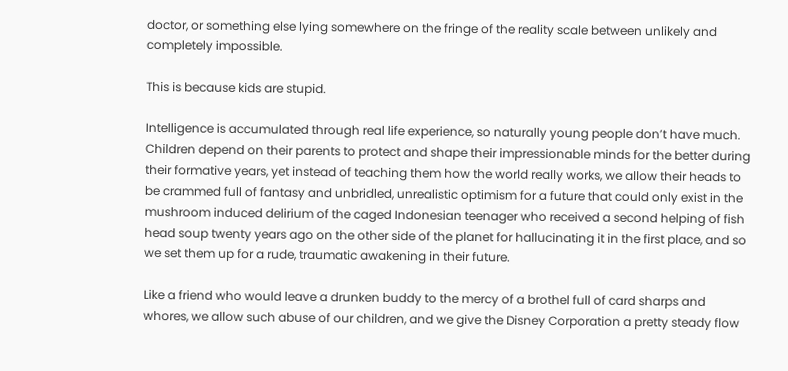doctor, or something else lying somewhere on the fringe of the reality scale between unlikely and completely impossible.

This is because kids are stupid.

Intelligence is accumulated through real life experience, so naturally young people don’t have much. Children depend on their parents to protect and shape their impressionable minds for the better during their formative years, yet instead of teaching them how the world really works, we allow their heads to be crammed full of fantasy and unbridled, unrealistic optimism for a future that could only exist in the mushroom induced delirium of the caged Indonesian teenager who received a second helping of fish head soup twenty years ago on the other side of the planet for hallucinating it in the first place, and so we set them up for a rude, traumatic awakening in their future.

Like a friend who would leave a drunken buddy to the mercy of a brothel full of card sharps and whores, we allow such abuse of our children, and we give the Disney Corporation a pretty steady flow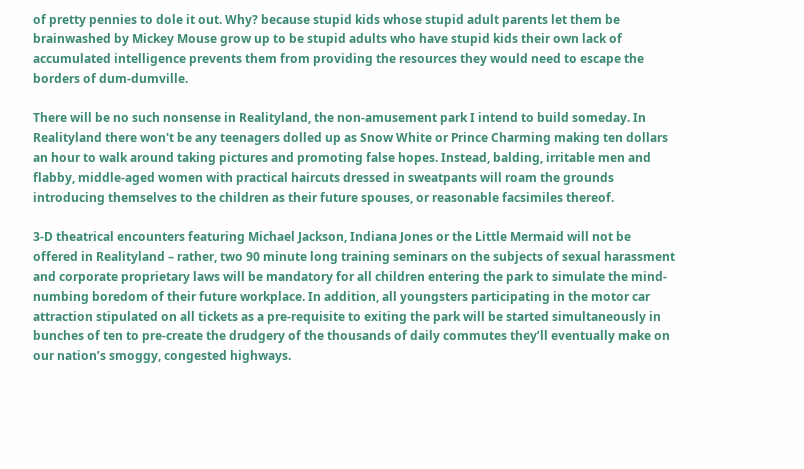of pretty pennies to dole it out. Why? because stupid kids whose stupid adult parents let them be brainwashed by Mickey Mouse grow up to be stupid adults who have stupid kids their own lack of accumulated intelligence prevents them from providing the resources they would need to escape the borders of dum-dumville.

There will be no such nonsense in Realityland, the non-amusement park I intend to build someday. In Realityland there won't be any teenagers dolled up as Snow White or Prince Charming making ten dollars an hour to walk around taking pictures and promoting false hopes. Instead, balding, irritable men and flabby, middle-aged women with practical haircuts dressed in sweatpants will roam the grounds introducing themselves to the children as their future spouses, or reasonable facsimiles thereof.

3-D theatrical encounters featuring Michael Jackson, Indiana Jones or the Little Mermaid will not be offered in Realityland – rather, two 90 minute long training seminars on the subjects of sexual harassment and corporate proprietary laws will be mandatory for all children entering the park to simulate the mind-numbing boredom of their future workplace. In addition, all youngsters participating in the motor car attraction stipulated on all tickets as a pre-requisite to exiting the park will be started simultaneously in bunches of ten to pre-create the drudgery of the thousands of daily commutes they’ll eventually make on our nation’s smoggy, congested highways.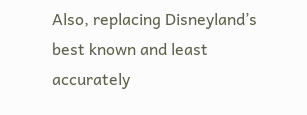Also, replacing Disneyland’s best known and least accurately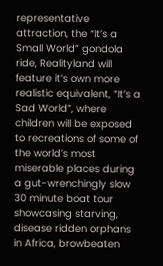representative attraction, the “It’s a Small World” gondola ride, Realityland will feature it’s own more realistic equivalent, “It’s a Sad World”, where children will be exposed to recreations of some of the world’s most miserable places during a gut-wrenchingly slow 30 minute boat tour showcasing starving, disease ridden orphans in Africa, browbeaten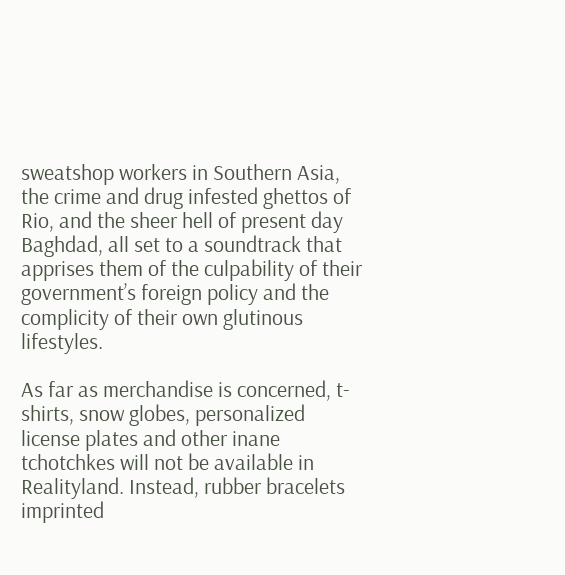sweatshop workers in Southern Asia, the crime and drug infested ghettos of Rio, and the sheer hell of present day Baghdad, all set to a soundtrack that apprises them of the culpability of their government’s foreign policy and the complicity of their own glutinous lifestyles.

As far as merchandise is concerned, t-shirts, snow globes, personalized license plates and other inane tchotchkes will not be available in Realityland. Instead, rubber bracelets imprinted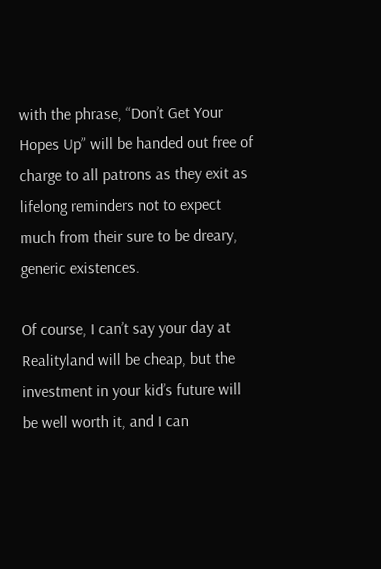with the phrase, “Don’t Get Your Hopes Up” will be handed out free of charge to all patrons as they exit as lifelong reminders not to expect much from their sure to be dreary, generic existences.

Of course, I can’t say your day at Realityland will be cheap, but the investment in your kid’s future will be well worth it, and I can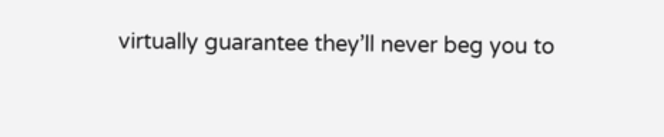virtually guarantee they’ll never beg you to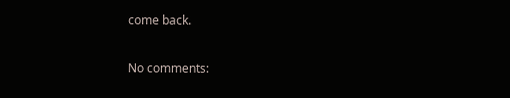come back.

No comments: